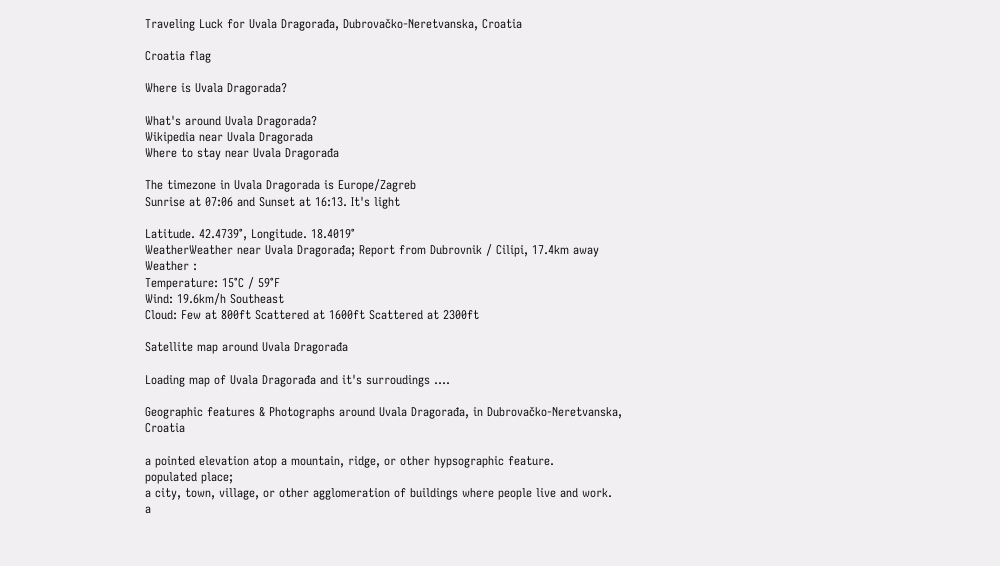Traveling Luck for Uvala Dragorađa, Dubrovačko-Neretvanska, Croatia

Croatia flag

Where is Uvala Dragorada?

What's around Uvala Dragorada?
Wikipedia near Uvala Dragorada
Where to stay near Uvala Dragorađa

The timezone in Uvala Dragorada is Europe/Zagreb
Sunrise at 07:06 and Sunset at 16:13. It's light

Latitude. 42.4739°, Longitude. 18.4019°
WeatherWeather near Uvala Dragorađa; Report from Dubrovnik / Cilipi, 17.4km away
Weather :
Temperature: 15°C / 59°F
Wind: 19.6km/h Southeast
Cloud: Few at 800ft Scattered at 1600ft Scattered at 2300ft

Satellite map around Uvala Dragorađa

Loading map of Uvala Dragorađa and it's surroudings ....

Geographic features & Photographs around Uvala Dragorađa, in Dubrovačko-Neretvanska, Croatia

a pointed elevation atop a mountain, ridge, or other hypsographic feature.
populated place;
a city, town, village, or other agglomeration of buildings where people live and work.
a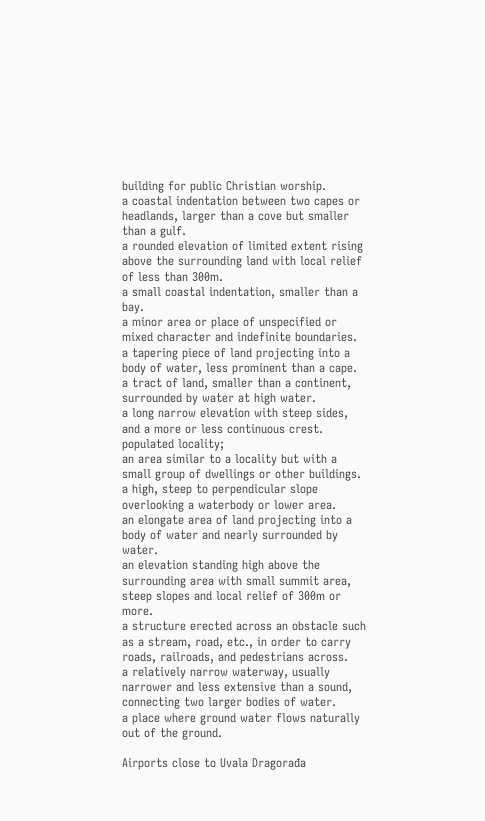building for public Christian worship.
a coastal indentation between two capes or headlands, larger than a cove but smaller than a gulf.
a rounded elevation of limited extent rising above the surrounding land with local relief of less than 300m.
a small coastal indentation, smaller than a bay.
a minor area or place of unspecified or mixed character and indefinite boundaries.
a tapering piece of land projecting into a body of water, less prominent than a cape.
a tract of land, smaller than a continent, surrounded by water at high water.
a long narrow elevation with steep sides, and a more or less continuous crest.
populated locality;
an area similar to a locality but with a small group of dwellings or other buildings.
a high, steep to perpendicular slope overlooking a waterbody or lower area.
an elongate area of land projecting into a body of water and nearly surrounded by water.
an elevation standing high above the surrounding area with small summit area, steep slopes and local relief of 300m or more.
a structure erected across an obstacle such as a stream, road, etc., in order to carry roads, railroads, and pedestrians across.
a relatively narrow waterway, usually narrower and less extensive than a sound, connecting two larger bodies of water.
a place where ground water flows naturally out of the ground.

Airports close to Uvala Dragorađa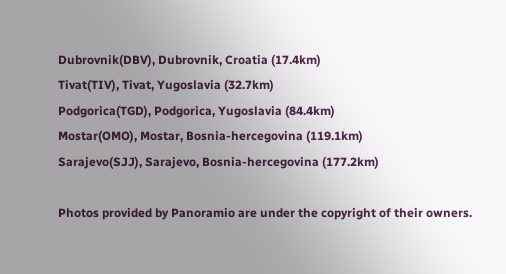Dubrovnik(DBV), Dubrovnik, Croatia (17.4km)
Tivat(TIV), Tivat, Yugoslavia (32.7km)
Podgorica(TGD), Podgorica, Yugoslavia (84.4km)
Mostar(OMO), Mostar, Bosnia-hercegovina (119.1km)
Sarajevo(SJJ), Sarajevo, Bosnia-hercegovina (177.2km)

Photos provided by Panoramio are under the copyright of their owners.